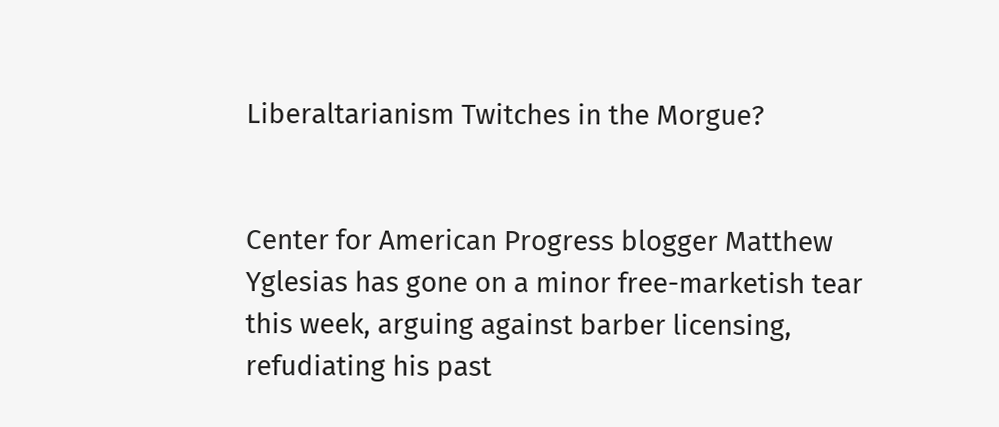Liberaltarianism Twitches in the Morgue?


Center for American Progress blogger Matthew Yglesias has gone on a minor free-marketish tear this week, arguing against barber licensing, refudiating his past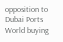opposition to Dubai Ports World buying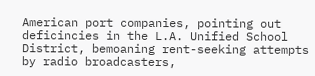American port companies, pointing out deficincies in the L.A. Unified School District, bemoaning rent-seeking attempts by radio broadcasters,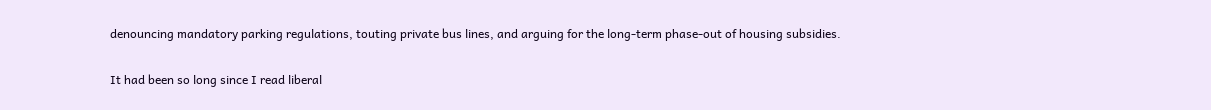denouncing mandatory parking regulations, touting private bus lines, and arguing for the long-term phase-out of housing subsidies.

It had been so long since I read liberal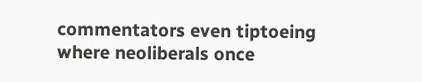commentators even tiptoeing where neoliberals once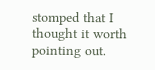stomped that I thought it worth pointing out.